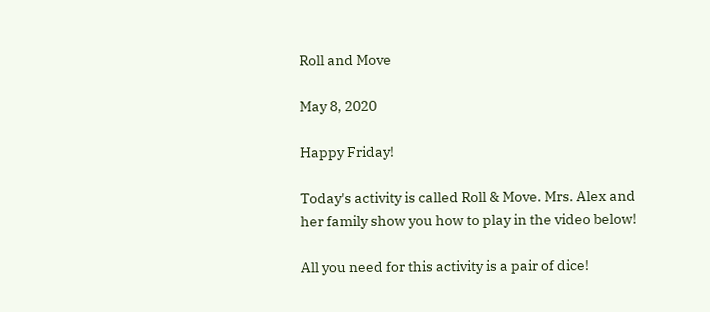Roll and Move

May 8, 2020

Happy Friday!

Today's activity is called Roll & Move. Mrs. Alex and her family show you how to play in the video below!

All you need for this activity is a pair of dice!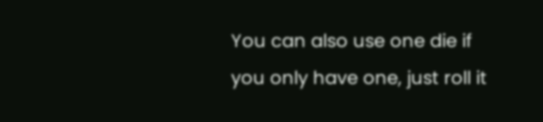You can also use one die if you only have one, just roll it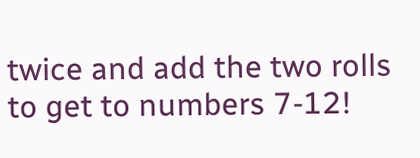twice and add the two rolls to get to numbers 7-12!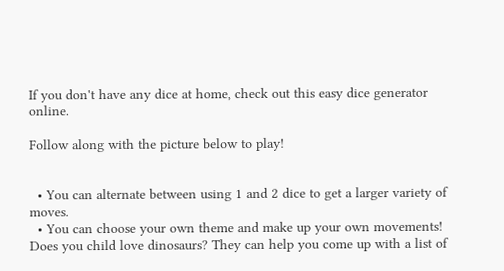If you don't have any dice at home, check out this easy dice generator online.

Follow along with the picture below to play!


  • You can alternate between using 1 and 2 dice to get a larger variety of moves.
  • You can choose your own theme and make up your own movements! Does you child love dinosaurs? They can help you come up with a list of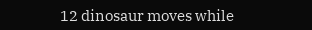12 dinosaur moves while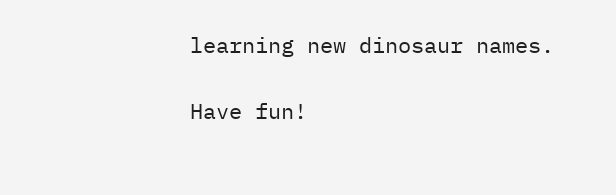learning new dinosaur names.

Have fun!